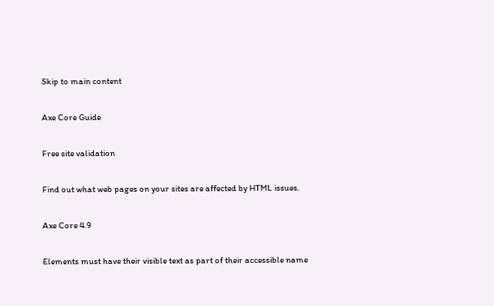Skip to main content

Axe Core Guide

Free site validation

Find out what web pages on your sites are affected by HTML issues.

Axe Core 4.9

Elements must have their visible text as part of their accessible name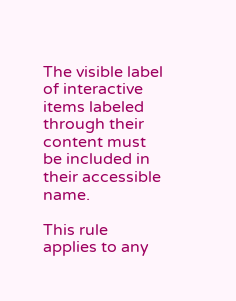The visible label of interactive items labeled through their content must be included in their accessible name.

This rule applies to any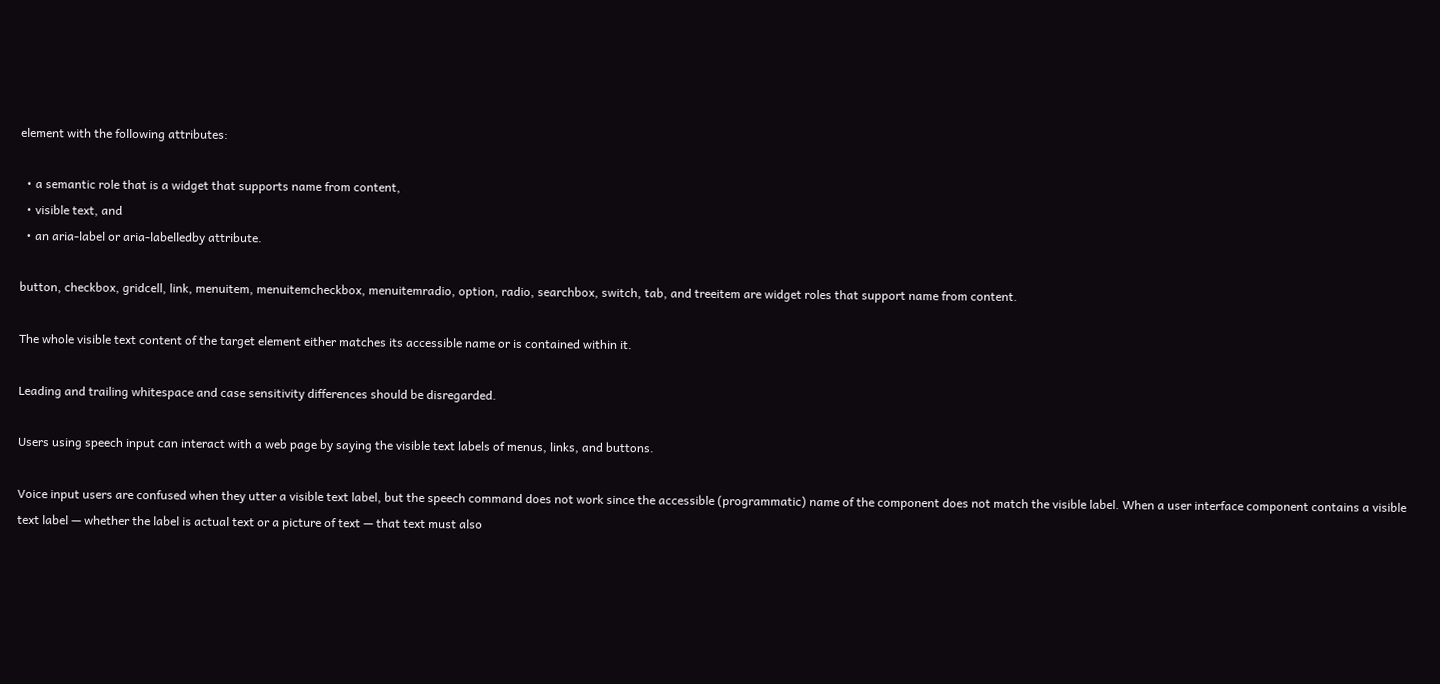element with the following attributes:

  • a semantic role that is a widget that supports name from content,
  • visible text, and
  • an aria-label or aria-labelledby attribute.

button, checkbox, gridcell, link, menuitem, menuitemcheckbox, menuitemradio, option, radio, searchbox, switch, tab, and treeitem are widget roles that support name from content.

The whole visible text content of the target element either matches its accessible name or is contained within it.

Leading and trailing whitespace and case sensitivity differences should be disregarded.

Users using speech input can interact with a web page by saying the visible text labels of menus, links, and buttons.

Voice input users are confused when they utter a visible text label, but the speech command does not work since the accessible (programmatic) name of the component does not match the visible label. When a user interface component contains a visible text label — whether the label is actual text or a picture of text — that text must also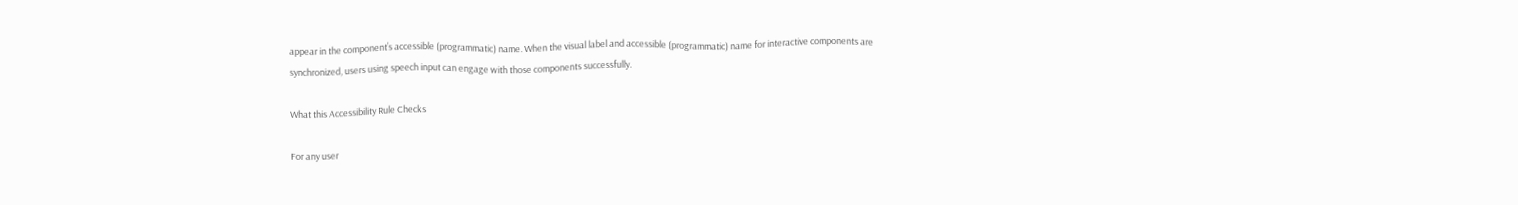appear in the component’s accessible (programmatic) name. When the visual label and accessible (programmatic) name for interactive components are synchronized, users using speech input can engage with those components successfully.

What this Accessibility Rule Checks

For any user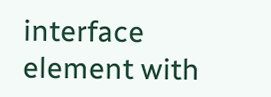interface element with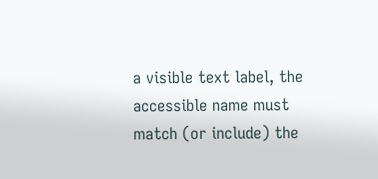a visible text label, the accessible name must match (or include) the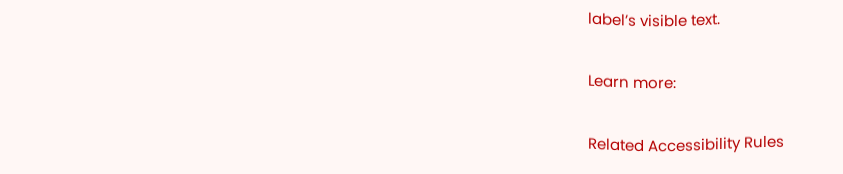label’s visible text.

Learn more:

Related Accessibility Rules